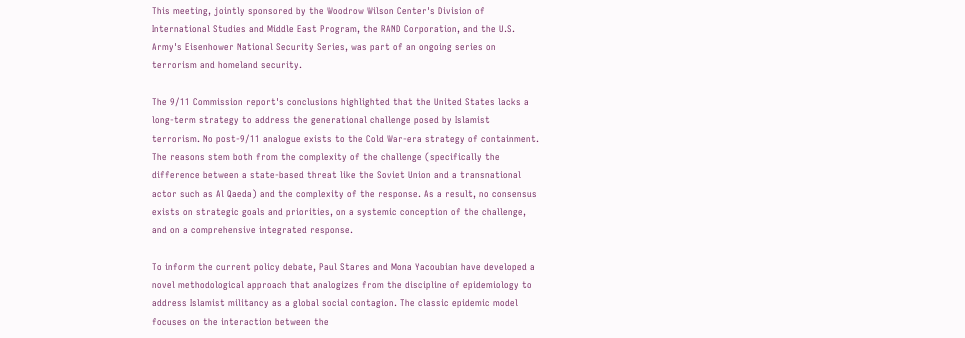This meeting, jointly sponsored by the Woodrow Wilson Center's Division of International Studies and Middle East Program, the RAND Corporation, and the U.S. Army's Eisenhower National Security Series, was part of an ongoing series on terrorism and homeland security.

The 9/11 Commission report's conclusions highlighted that the United States lacks a long-term strategy to address the generational challenge posed by Islamist terrorism. No post-9/11 analogue exists to the Cold War-era strategy of containment. The reasons stem both from the complexity of the challenge (specifically the difference between a state-based threat like the Soviet Union and a transnational actor such as Al Qaeda) and the complexity of the response. As a result, no consensus exists on strategic goals and priorities, on a systemic conception of the challenge, and on a comprehensive integrated response.

To inform the current policy debate, Paul Stares and Mona Yacoubian have developed a novel methodological approach that analogizes from the discipline of epidemiology to address Islamist militancy as a global social contagion. The classic epidemic model focuses on the interaction between the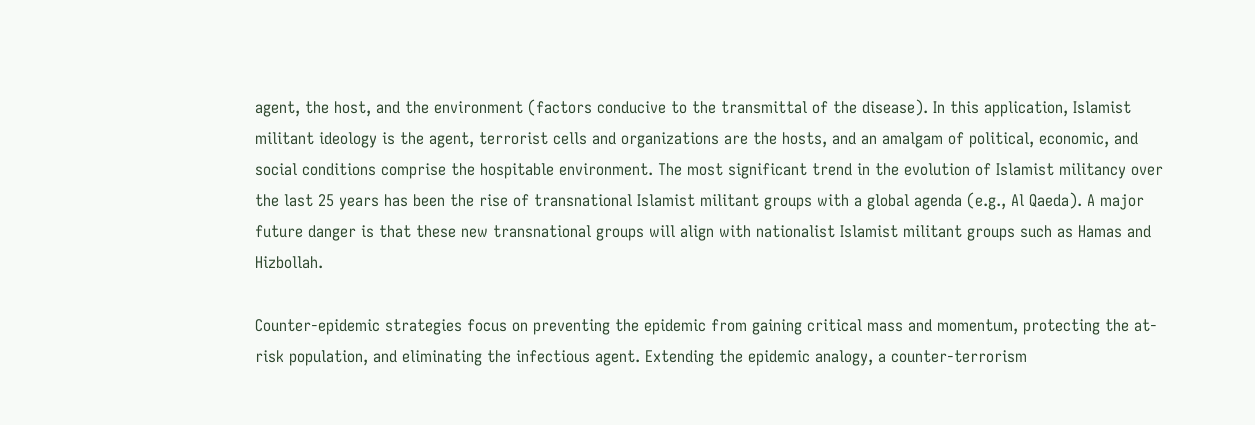agent, the host, and the environment (factors conducive to the transmittal of the disease). In this application, Islamist militant ideology is the agent, terrorist cells and organizations are the hosts, and an amalgam of political, economic, and social conditions comprise the hospitable environment. The most significant trend in the evolution of Islamist militancy over the last 25 years has been the rise of transnational Islamist militant groups with a global agenda (e.g., Al Qaeda). A major future danger is that these new transnational groups will align with nationalist Islamist militant groups such as Hamas and Hizbollah.

Counter-epidemic strategies focus on preventing the epidemic from gaining critical mass and momentum, protecting the at-risk population, and eliminating the infectious agent. Extending the epidemic analogy, a counter-terrorism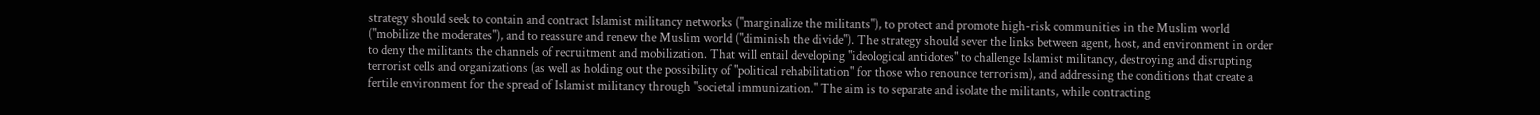strategy should seek to contain and contract Islamist militancy networks ("marginalize the militants"), to protect and promote high-risk communities in the Muslim world ("mobilize the moderates"), and to reassure and renew the Muslim world ("diminish the divide"). The strategy should sever the links between agent, host, and environment in order to deny the militants the channels of recruitment and mobilization. That will entail developing "ideological antidotes" to challenge Islamist militancy, destroying and disrupting terrorist cells and organizations (as well as holding out the possibility of "political rehabilitation" for those who renounce terrorism), and addressing the conditions that create a fertile environment for the spread of Islamist militancy through "societal immunization." The aim is to separate and isolate the militants, while contracting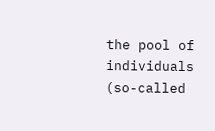the pool of individuals (so-called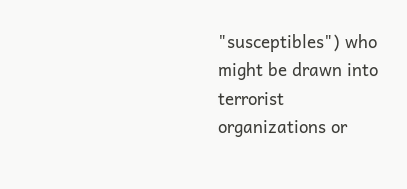"susceptibles") who might be drawn into terrorist organizations or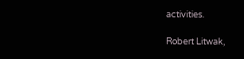activities.

Robert Litwak,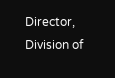Director, Division of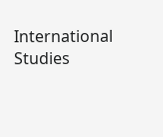International Studies